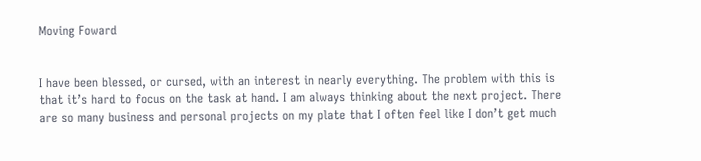Moving Foward


I have been blessed, or cursed, with an interest in nearly everything. The problem with this is that it’s hard to focus on the task at hand. I am always thinking about the next project. There are so many business and personal projects on my plate that I often feel like I don’t get much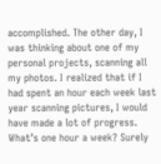accomplished. The other day, I was thinking about one of my personal projects, scanning all my photos. I realized that if I had spent an hour each week last year scanning pictures, I would have made a lot of progress. What’s one hour a week? Surely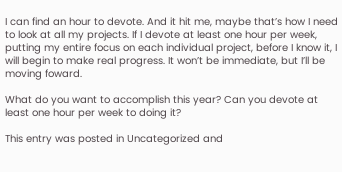I can find an hour to devote. And it hit me, maybe that’s how I need to look at all my projects. If I devote at least one hour per week, putting my entire focus on each individual project, before I know it, I will begin to make real progress. It won’t be immediate, but I’ll be moving foward.

What do you want to accomplish this year? Can you devote at least one hour per week to doing it?

This entry was posted in Uncategorized and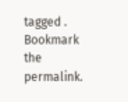tagged . Bookmark the permalink.